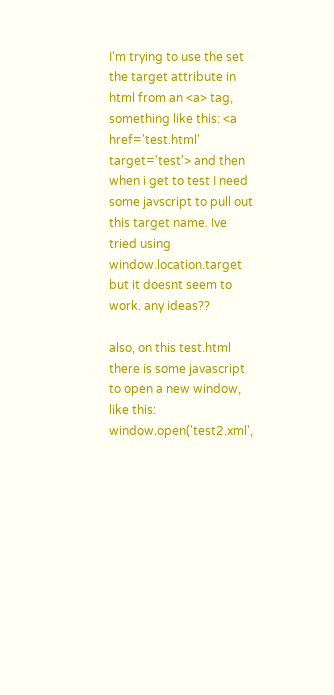I'm trying to use the set the target attribute in html from an <a> tag, something like this: <a href='test.html' target='test'> and then when i get to test I need some javscript to pull out this target name. Ive tried using window.location.target but it doesnt seem to work. any ideas??

also, on this test.html there is some javascript to open a new window, like this: window.open('test2.xml',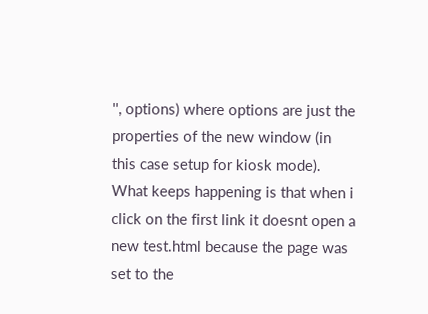'', options) where options are just the properties of the new window (in this case setup for kiosk mode). What keeps happening is that when i click on the first link it doesnt open a new test.html because the page was set to the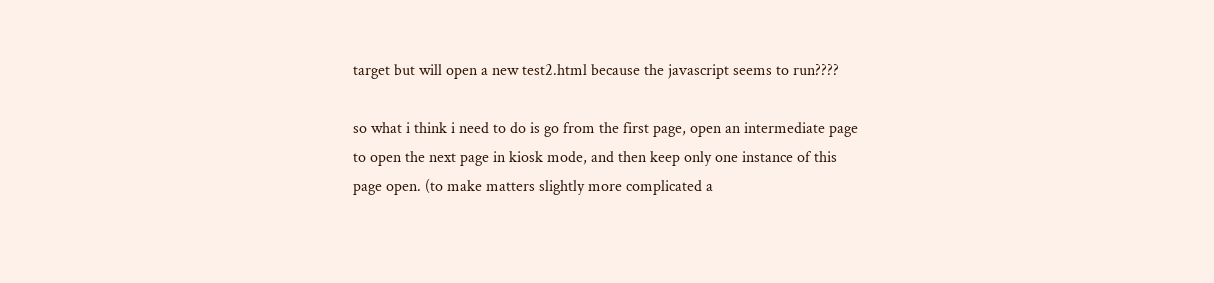target but will open a new test2.html because the javascript seems to run????

so what i think i need to do is go from the first page, open an intermediate page to open the next page in kiosk mode, and then keep only one instance of this page open. (to make matters slightly more complicated a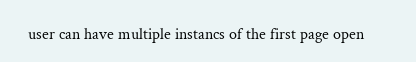user can have multiple instancs of the first page open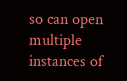so can open multiple instances of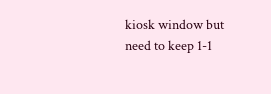kiosk window but need to keep 1-1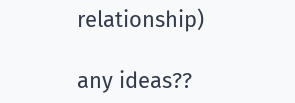relationship)

any ideas??